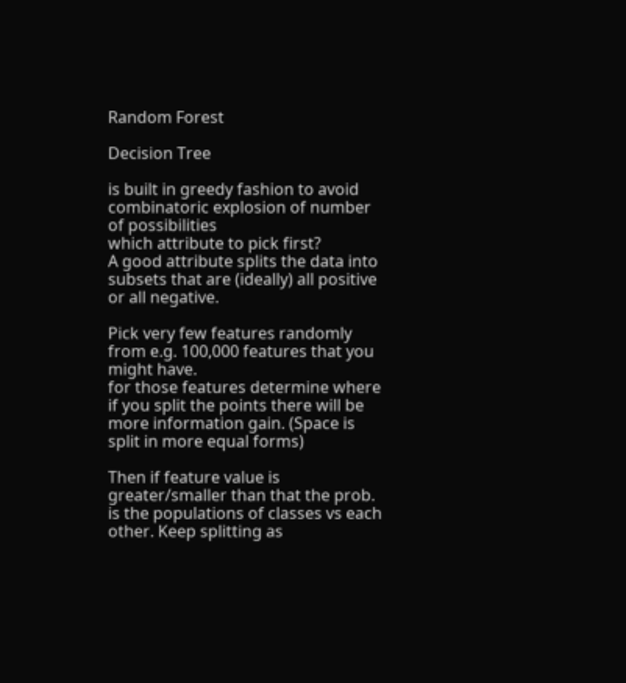Random Forest

Decision Tree

is built in greedy fashion to avoid combinatoric explosion of number of possibilities
which attribute to pick first?
A good attribute splits the data into subsets that are (ideally) all positive or all negative.

Pick very few features randomly from e.g. 100,000 features that you might have.
for those features determine where if you split the points there will be more information gain. (Space is split in more equal forms)

Then if feature value is greater/smaller than that the prob. is the populations of classes vs each other. Keep splitting as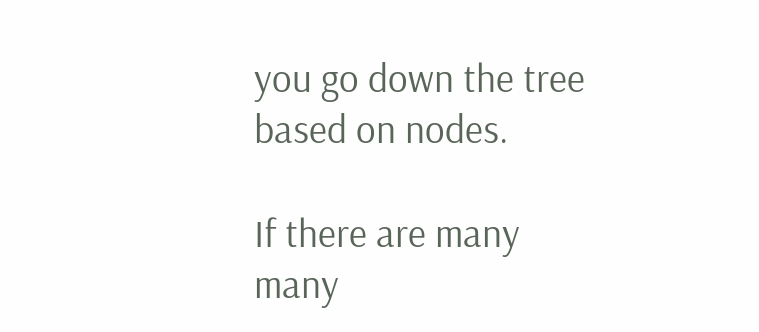you go down the tree based on nodes.

If there are many many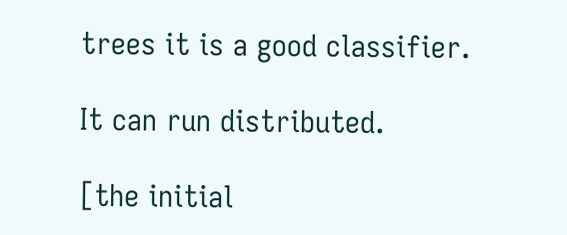trees it is a good classifier.

It can run distributed.

[the initial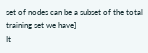set of nodes can be a subset of the total training set we have]
It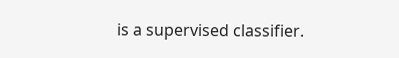is a supervised classifier.